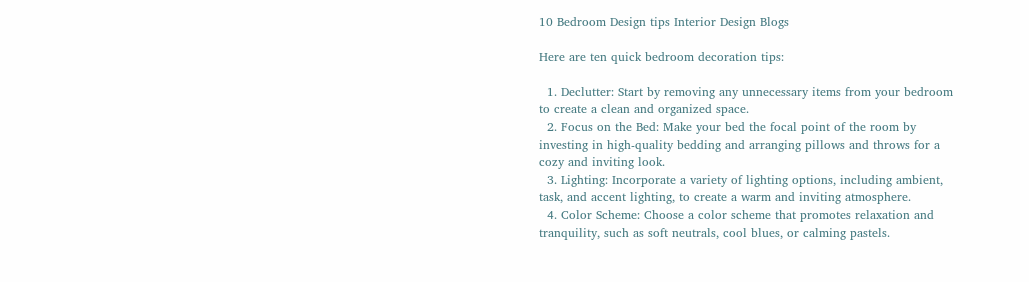10 Bedroom Design tips Interior Design Blogs

Here are ten quick bedroom decoration tips:

  1. Declutter: Start by removing any unnecessary items from your bedroom to create a clean and organized space.
  2. Focus on the Bed: Make your bed the focal point of the room by investing in high-quality bedding and arranging pillows and throws for a cozy and inviting look.
  3. Lighting: Incorporate a variety of lighting options, including ambient, task, and accent lighting, to create a warm and inviting atmosphere.
  4. Color Scheme: Choose a color scheme that promotes relaxation and tranquility, such as soft neutrals, cool blues, or calming pastels.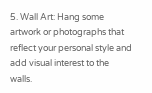5. Wall Art: Hang some artwork or photographs that reflect your personal style and add visual interest to the walls.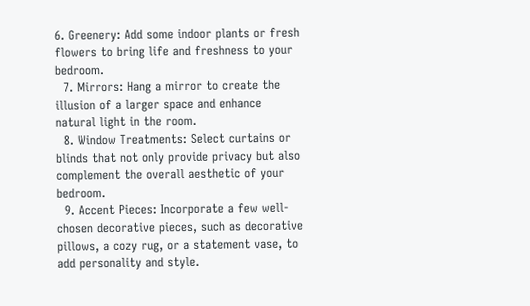6. Greenery: Add some indoor plants or fresh flowers to bring life and freshness to your bedroom.
  7. Mirrors: Hang a mirror to create the illusion of a larger space and enhance natural light in the room.
  8. Window Treatments: Select curtains or blinds that not only provide privacy but also complement the overall aesthetic of your bedroom.
  9. Accent Pieces: Incorporate a few well-chosen decorative pieces, such as decorative pillows, a cozy rug, or a statement vase, to add personality and style.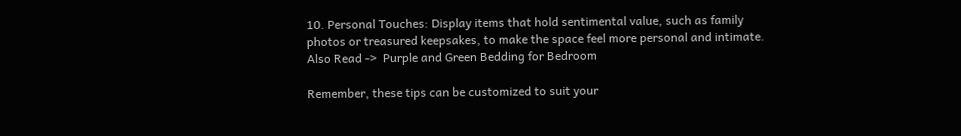10. Personal Touches: Display items that hold sentimental value, such as family photos or treasured keepsakes, to make the space feel more personal and intimate.
Also Read ->  Purple and Green Bedding for Bedroom

Remember, these tips can be customized to suit your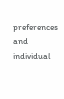preferences and individual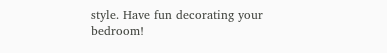style. Have fun decorating your bedroom!